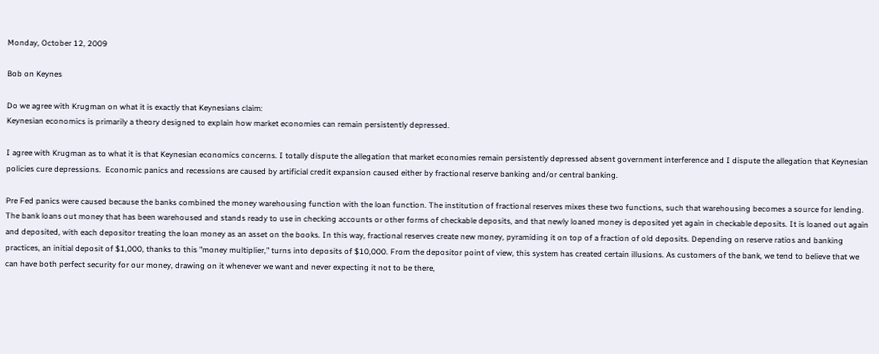Monday, October 12, 2009

Bob on Keynes

Do we agree with Krugman on what it is exactly that Keynesians claim:
Keynesian economics is primarily a theory designed to explain how market economies can remain persistently depressed.

I agree with Krugman as to what it is that Keynesian economics concerns. I totally dispute the allegation that market economies remain persistently depressed absent government interference and I dispute the allegation that Keynesian policies cure depressions.  Economic panics and recessions are caused by artificial credit expansion caused either by fractional reserve banking and/or central banking.

Pre Fed panics were caused because the banks combined the money warehousing function with the loan function. The institution of fractional reserves mixes these two functions, such that warehousing becomes a source for lending. The bank loans out money that has been warehoused and stands ready to use in checking accounts or other forms of checkable deposits, and that newly loaned money is deposited yet again in checkable deposits. It is loaned out again and deposited, with each depositor treating the loan money as an asset on the books. In this way, fractional reserves create new money, pyramiding it on top of a fraction of old deposits. Depending on reserve ratios and banking practices, an initial deposit of $1,000, thanks to this "money multiplier," turns into deposits of $10,000. From the depositor point of view, this system has created certain illusions. As customers of the bank, we tend to believe that we can have both perfect security for our money, drawing on it whenever we want and never expecting it not to be there,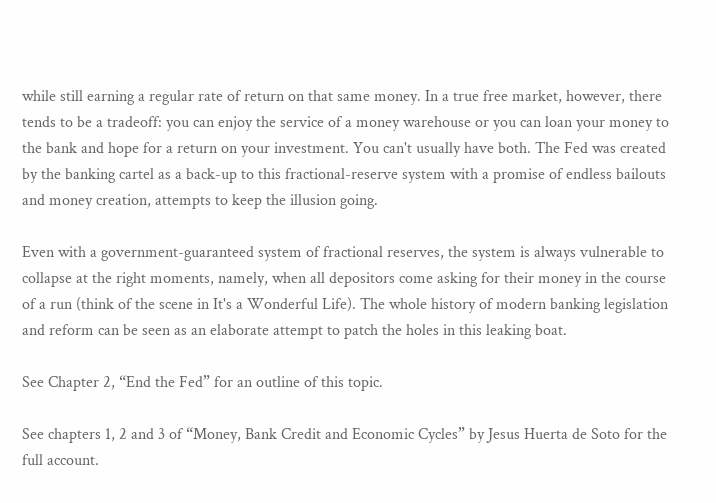while still earning a regular rate of return on that same money. In a true free market, however, there tends to be a tradeoff: you can enjoy the service of a money warehouse or you can loan your money to the bank and hope for a return on your investment. You can't usually have both. The Fed was created by the banking cartel as a back-up to this fractional-reserve system with a promise of endless bailouts and money creation, attempts to keep the illusion going.

Even with a government-guaranteed system of fractional reserves, the system is always vulnerable to collapse at the right moments, namely, when all depositors come asking for their money in the course of a run (think of the scene in It's a Wonderful Life). The whole history of modern banking legislation and reform can be seen as an elaborate attempt to patch the holes in this leaking boat.

See Chapter 2, “End the Fed” for an outline of this topic.

See chapters 1, 2 and 3 of “Money, Bank Credit and Economic Cycles” by Jesus Huerta de Soto for the full account.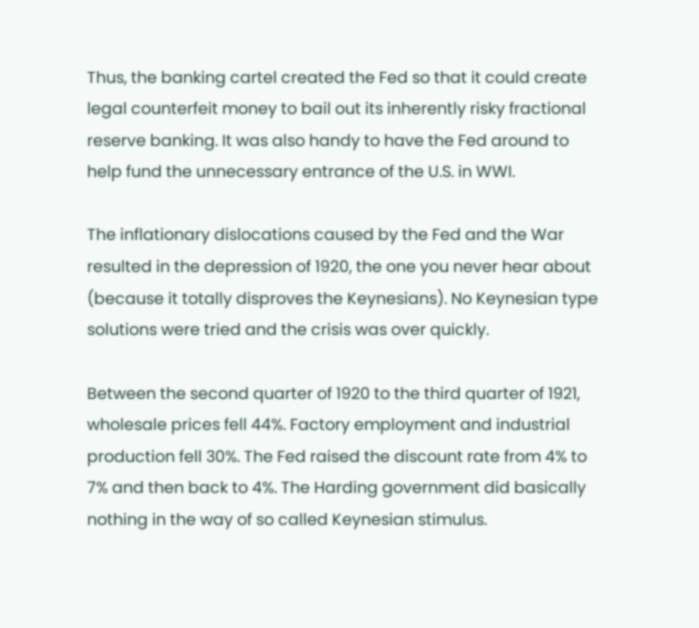Thus, the banking cartel created the Fed so that it could create legal counterfeit money to bail out its inherently risky fractional reserve banking. It was also handy to have the Fed around to help fund the unnecessary entrance of the U.S. in WWI.

The inflationary dislocations caused by the Fed and the War resulted in the depression of 1920, the one you never hear about (because it totally disproves the Keynesians). No Keynesian type solutions were tried and the crisis was over quickly.

Between the second quarter of 1920 to the third quarter of 1921, wholesale prices fell 44%. Factory employment and industrial production fell 30%. The Fed raised the discount rate from 4% to 7% and then back to 4%. The Harding government did basically nothing in the way of so called Keynesian stimulus.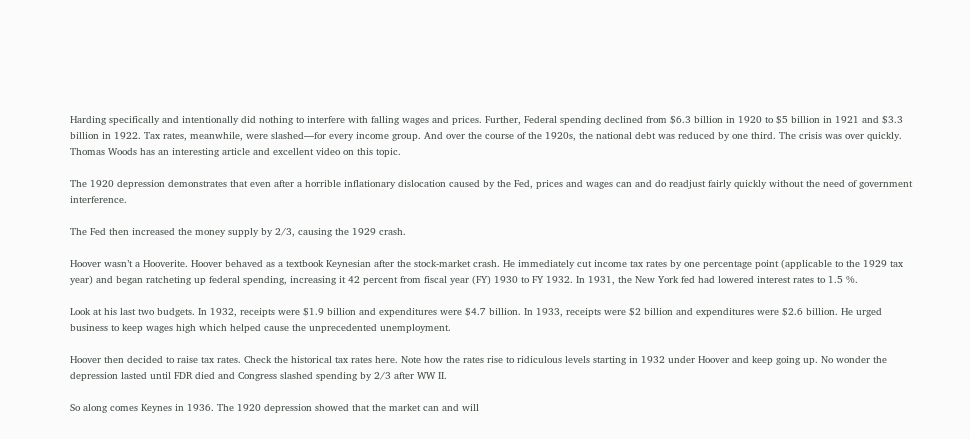Harding specifically and intentionally did nothing to interfere with falling wages and prices. Further, Federal spending declined from $6.3 billion in 1920 to $5 billion in 1921 and $3.3 billion in 1922. Tax rates, meanwhile, were slashed—for every income group. And over the course of the 1920s, the national debt was reduced by one third. The crisis was over quickly. Thomas Woods has an interesting article and excellent video on this topic.

The 1920 depression demonstrates that even after a horrible inflationary dislocation caused by the Fed, prices and wages can and do readjust fairly quickly without the need of government interference.

The Fed then increased the money supply by 2/3, causing the 1929 crash.

Hoover wasn’t a Hooverite. Hoover behaved as a textbook Keynesian after the stock-market crash. He immediately cut income tax rates by one percentage point (applicable to the 1929 tax year) and began ratcheting up federal spending, increasing it 42 percent from fiscal year (FY) 1930 to FY 1932. In 1931, the New York fed had lowered interest rates to 1.5 %.

Look at his last two budgets. In 1932, receipts were $1.9 billion and expenditures were $4.7 billion. In 1933, receipts were $2 billion and expenditures were $2.6 billion. He urged business to keep wages high which helped cause the unprecedented unemployment.

Hoover then decided to raise tax rates. Check the historical tax rates here. Note how the rates rise to ridiculous levels starting in 1932 under Hoover and keep going up. No wonder the depression lasted until FDR died and Congress slashed spending by 2/3 after WW II.

So along comes Keynes in 1936. The 1920 depression showed that the market can and will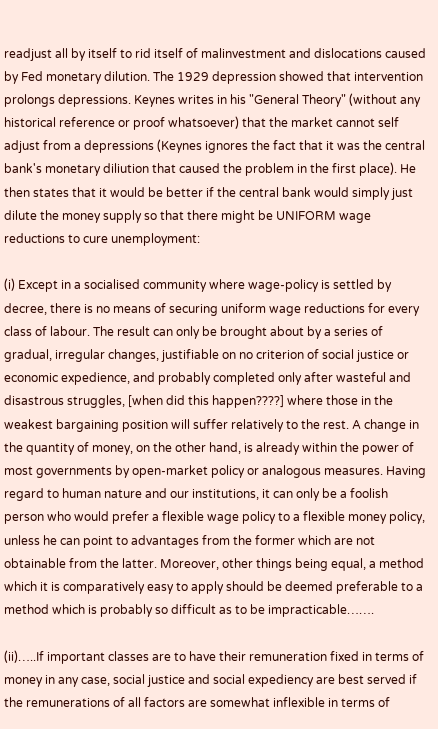readjust all by itself to rid itself of malinvestment and dislocations caused by Fed monetary dilution. The 1929 depression showed that intervention prolongs depressions. Keynes writes in his "General Theory" (without any historical reference or proof whatsoever) that the market cannot self adjust from a depressions (Keynes ignores the fact that it was the central bank's monetary diliution that caused the problem in the first place). He then states that it would be better if the central bank would simply just dilute the money supply so that there might be UNIFORM wage reductions to cure unemployment:

(i) Except in a socialised community where wage-policy is settled by decree, there is no means of securing uniform wage reductions for every class of labour. The result can only be brought about by a series of gradual, irregular changes, justifiable on no criterion of social justice or economic expedience, and probably completed only after wasteful and disastrous struggles, [when did this happen????] where those in the weakest bargaining position will suffer relatively to the rest. A change in the quantity of money, on the other hand, is already within the power of most governments by open-market policy or analogous measures. Having regard to human nature and our institutions, it can only be a foolish person who would prefer a flexible wage policy to a flexible money policy, unless he can point to advantages from the former which are not obtainable from the latter. Moreover, other things being equal, a method which it is comparatively easy to apply should be deemed preferable to a method which is probably so difficult as to be impracticable…….

(ii)…..If important classes are to have their remuneration fixed in terms of money in any case, social justice and social expediency are best served if the remunerations of all factors are somewhat inflexible in terms of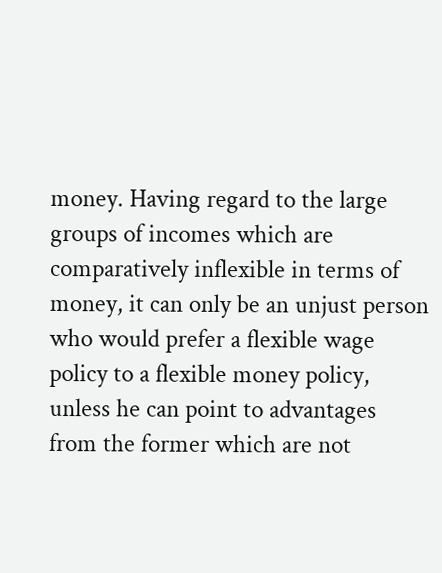money. Having regard to the large groups of incomes which are comparatively inflexible in terms of money, it can only be an unjust person who would prefer a flexible wage policy to a flexible money policy, unless he can point to advantages from the former which are not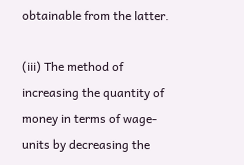obtainable from the latter.

(iii) The method of increasing the quantity of money in terms of wage-units by decreasing the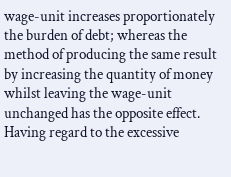wage-unit increases proportionately the burden of debt; whereas the method of producing the same result by increasing the quantity of money whilst leaving the wage-unit unchanged has the opposite effect. Having regard to the excessive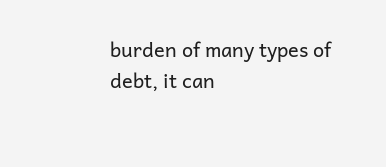burden of many types of debt, it can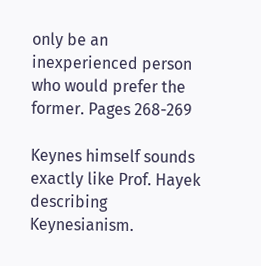only be an inexperienced person who would prefer the former. Pages 268-269

Keynes himself sounds exactly like Prof. Hayek describing Keynesianism.